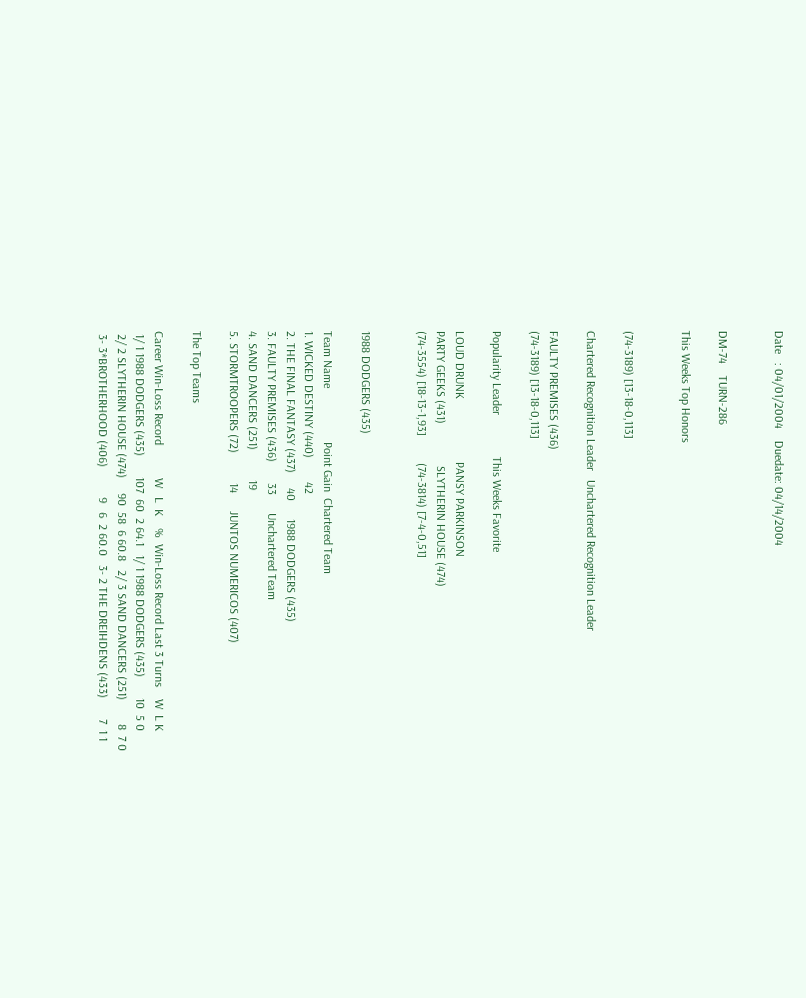Date   : 04/01/2004    Duedate: 04/14/2004


DM-74    TURN-286

This Weeks Top Honors


(74-3189) [13-18-0,113]

Chartered Recognition Leader   Unchartered Recognition Leader

FAULTY PREMISES (436)
(74-3189) [13-18-0,113]

Popularity Leader              This Weeks Favorite

LOUD DRUNK                     PANSY PARKINSON
PARTY GEEKS (431)              SLYTHERIN HOUSE (474)
(74-3554) [18-13-1,93]         (74-3814) [7-4-0,51]


1988 DODGERS (435)

Team Name                  Point Gain  Chartered Team
1. WICKED DESTINY (440)        42
2. THE FINAL FANTASY (437)     40      1988 DODGERS (435)
3. FAULTY PREMISES (436)       33      Unchartered Team
4. SAND DANCERS (251)          19
5. STORMTROOPERS (72)          14      JUNTOS NUMERICOS (407)

The Top Teams

Career Win-Loss Record           W   L  K    %  Win-Loss Record Last 3 Turns    W  L K
 1/ 1 1988 DODGERS (435)       107  60  2 64.1   1/ 1 1988 DODGERS (435)       10  5 0
 2/ 2 SLYTHERIN HOUSE (474)     90  58  6 60.8   2/ 3 SAND DANCERS (251)        8  7 0
 3- 3*BROTHERHOOD (406)          9   6  2 60.0   3- 2 THE DREIHDENS (433)       7  1 1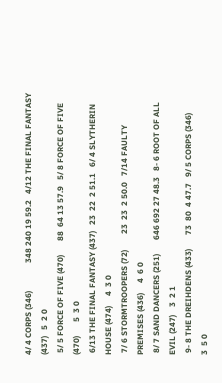4/ 4 CORPS (346)              348 240 19 59.2   4/12 THE FINAL FANTASY (437)   5  2 0
 5/ 5 FORCE OF FIVE (470)       88  64 13 57.9   5/ 8 FORCE OF FIVE (470)       5  3 0
 6/13 THE FINAL FANTASY (437)   23  22  2 51.1   6/ 4 SLYTHERIN HOUSE (474)     4  3 0
 7/ 6 STORMTROOPERS (72)        23  23  2 50.0   7/14 FAULTY PREMISES (436)     4  6 0
 8/ 7 SAND DANCERS (251)       646 692 27 48.3   8- 6 ROOT OF ALL EVIL (247)    3  2 1
 9- 8 THE DREIHDENS (433)       73  80  4 47.7   9/ 5 CORPS (346)               3  5 0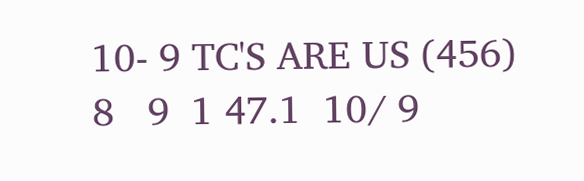10- 9 TC'S ARE US (456)          8   9  1 47.1  10/ 9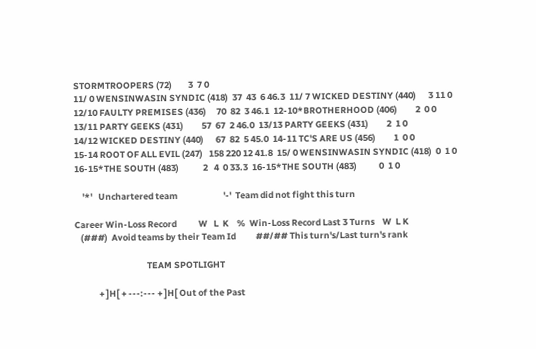STORMTROOPERS (72)        3  7 0
11/ 0 WENSINWASIN SYNDIC (418)  37  43  6 46.3  11/ 7 WICKED DESTINY (440)      3 11 0
12/10 FAULTY PREMISES (436)     70  82  3 46.1  12-10*BROTHERHOOD (406)         2  0 0
13/11 PARTY GEEKS (431)         57  67  2 46.0  13/13 PARTY GEEKS (431)         2  1 0
14/12 WICKED DESTINY (440)      67  82  5 45.0  14-11 TC'S ARE US (456)         1  0 0
15-14 ROOT OF ALL EVIL (247)   158 220 12 41.8  15/ 0 WENSINWASIN SYNDIC (418)  0  1 0
16-15*THE SOUTH (483)            2   4  0 33.3  16-15*THE SOUTH (483)           0  1 0

    '*'   Unchartered team                       '-'  Team did not fight this turn

Career Win-Loss Record           W   L  K    %  Win-Loss Record Last 3 Turns    W  L K
   (###)  Avoid teams by their Team Id          ##/## This turn's/Last turn's rank

                                    TEAM SPOTLIGHT

            + ]H[ + ---:--- + ]H[ Out of the Past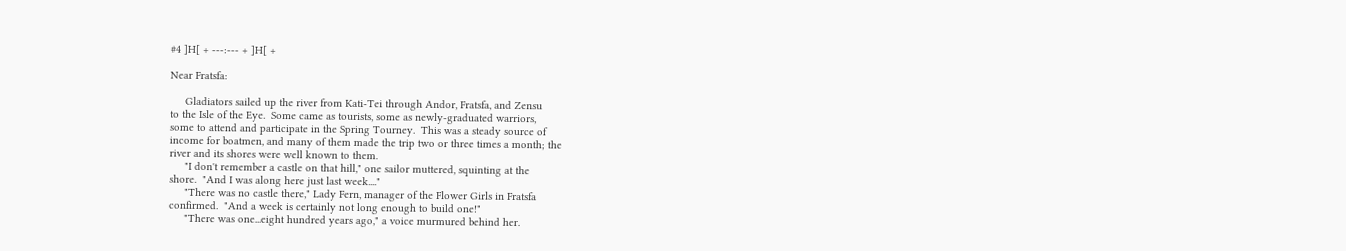#4 ]H[ + ---:--- + ]H[ +

Near Fratsfa:

     Gladiators sailed up the river from Kati-Tei through Andor, Fratsfa, and Zensu
to the Isle of the Eye.  Some came as tourists, some as newly-graduated warriors,
some to attend and participate in the Spring Tourney.  This was a steady source of
income for boatmen, and many of them made the trip two or three times a month; the
river and its shores were well known to them.
     "I don't remember a castle on that hill," one sailor muttered, squinting at the
shore.  "And I was along here just last week...."
     "There was no castle there," Lady Fern, manager of the Flower Girls in Fratsfa
confirmed.  "And a week is certainly not long enough to build one!"
     "There was one...eight hundred years ago," a voice murmured behind her.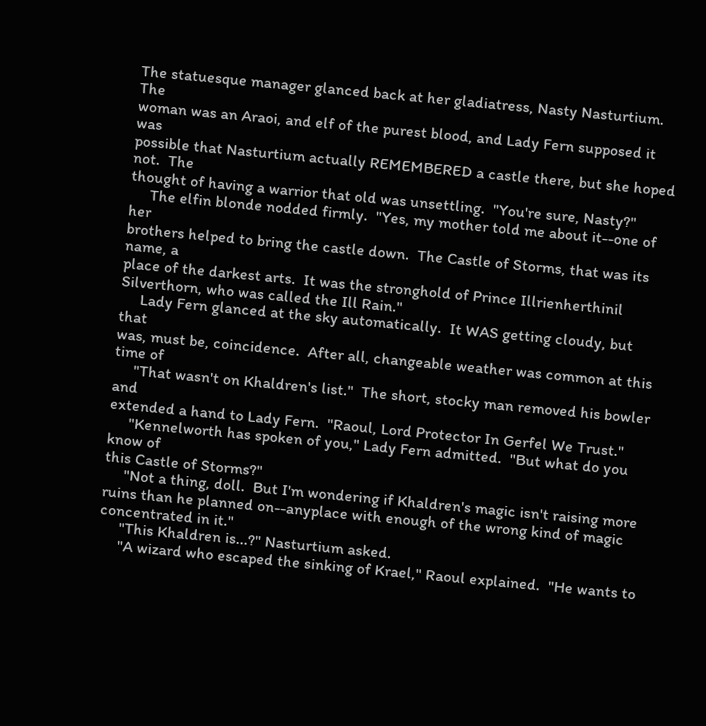The statuesque manager glanced back at her gladiatress, Nasty Nasturtium.  The
woman was an Araoi, and elf of the purest blood, and Lady Fern supposed it was
possible that Nasturtium actually REMEMBERED a castle there, but she hoped not.  The
thought of having a warrior that old was unsettling.  "You're sure, Nasty?"
     The elfin blonde nodded firmly.  "Yes, my mother told me about it--one of her
brothers helped to bring the castle down.  The Castle of Storms, that was its name, a
place of the darkest arts.  It was the stronghold of Prince Illrienherthinil
Silverthorn, who was called the Ill Rain."
     Lady Fern glanced at the sky automatically.  It WAS getting cloudy, but that
was, must be, coincidence.  After all, changeable weather was common at this time of
     "That wasn't on Khaldren's list."  The short, stocky man removed his bowler and
extended a hand to Lady Fern.  "Raoul, Lord Protector In Gerfel We Trust."
     "Kennelworth has spoken of you," Lady Fern admitted.  "But what do you know of
this Castle of Storms?"
     "Not a thing, doll.  But I'm wondering if Khaldren's magic isn't raising more
ruins than he planned on--anyplace with enough of the wrong kind of magic
concentrated in it."
     "This Khaldren is...?" Nasturtium asked.
     "A wizard who escaped the sinking of Krael," Raoul explained.  "He wants to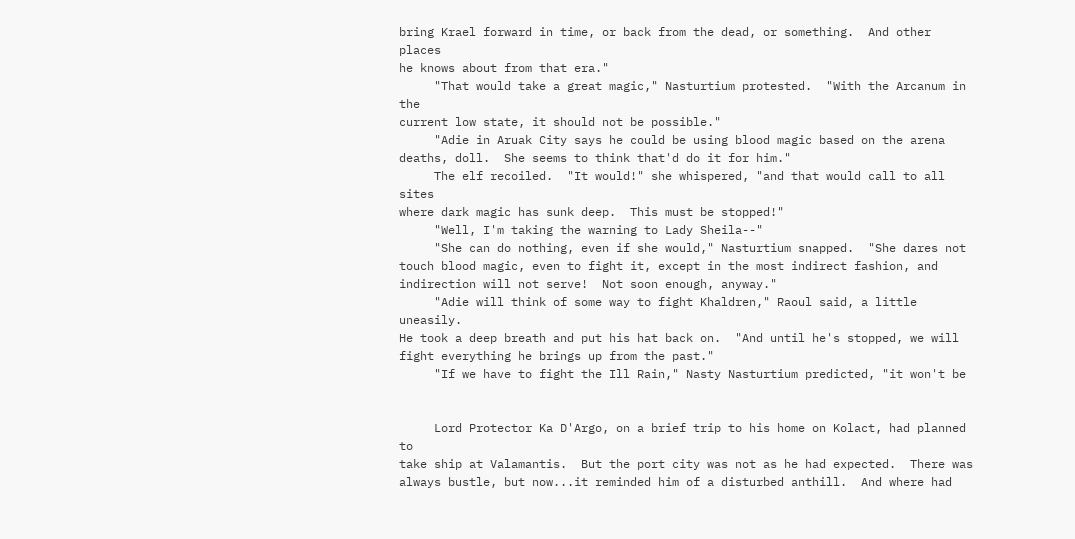bring Krael forward in time, or back from the dead, or something.  And other places
he knows about from that era."
     "That would take a great magic," Nasturtium protested.  "With the Arcanum in the
current low state, it should not be possible."
     "Adie in Aruak City says he could be using blood magic based on the arena
deaths, doll.  She seems to think that'd do it for him."
     The elf recoiled.  "It would!" she whispered, "and that would call to all sites
where dark magic has sunk deep.  This must be stopped!"
     "Well, I'm taking the warning to Lady Sheila--"
     "She can do nothing, even if she would," Nasturtium snapped.  "She dares not
touch blood magic, even to fight it, except in the most indirect fashion, and
indirection will not serve!  Not soon enough, anyway."
     "Adie will think of some way to fight Khaldren," Raoul said, a little uneasily.
He took a deep breath and put his hat back on.  "And until he's stopped, we will
fight everything he brings up from the past."
     "If we have to fight the Ill Rain," Nasty Nasturtium predicted, "it won't be


     Lord Protector Ka D'Argo, on a brief trip to his home on Kolact, had planned to
take ship at Valamantis.  But the port city was not as he had expected.  There was
always bustle, but now...it reminded him of a disturbed anthill.  And where had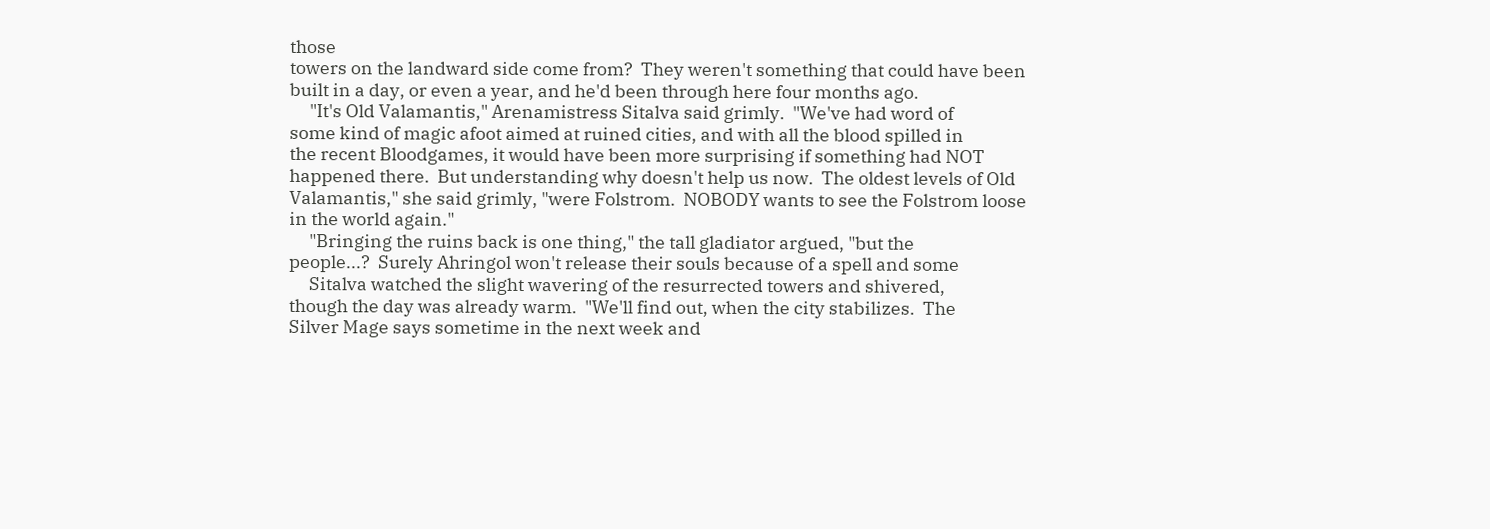those
towers on the landward side come from?  They weren't something that could have been
built in a day, or even a year, and he'd been through here four months ago.
     "It's Old Valamantis," Arenamistress Sitalva said grimly.  "We've had word of
some kind of magic afoot aimed at ruined cities, and with all the blood spilled in
the recent Bloodgames, it would have been more surprising if something had NOT
happened there.  But understanding why doesn't help us now.  The oldest levels of Old
Valamantis," she said grimly, "were Folstrom.  NOBODY wants to see the Folstrom loose
in the world again."
     "Bringing the ruins back is one thing," the tall gladiator argued, "but the
people...?  Surely Ahringol won't release their souls because of a spell and some
     Sitalva watched the slight wavering of the resurrected towers and shivered,
though the day was already warm.  "We'll find out, when the city stabilizes.  The
Silver Mage says sometime in the next week and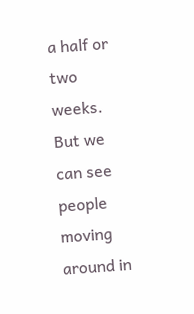a half or two weeks.  But we can see
people moving around in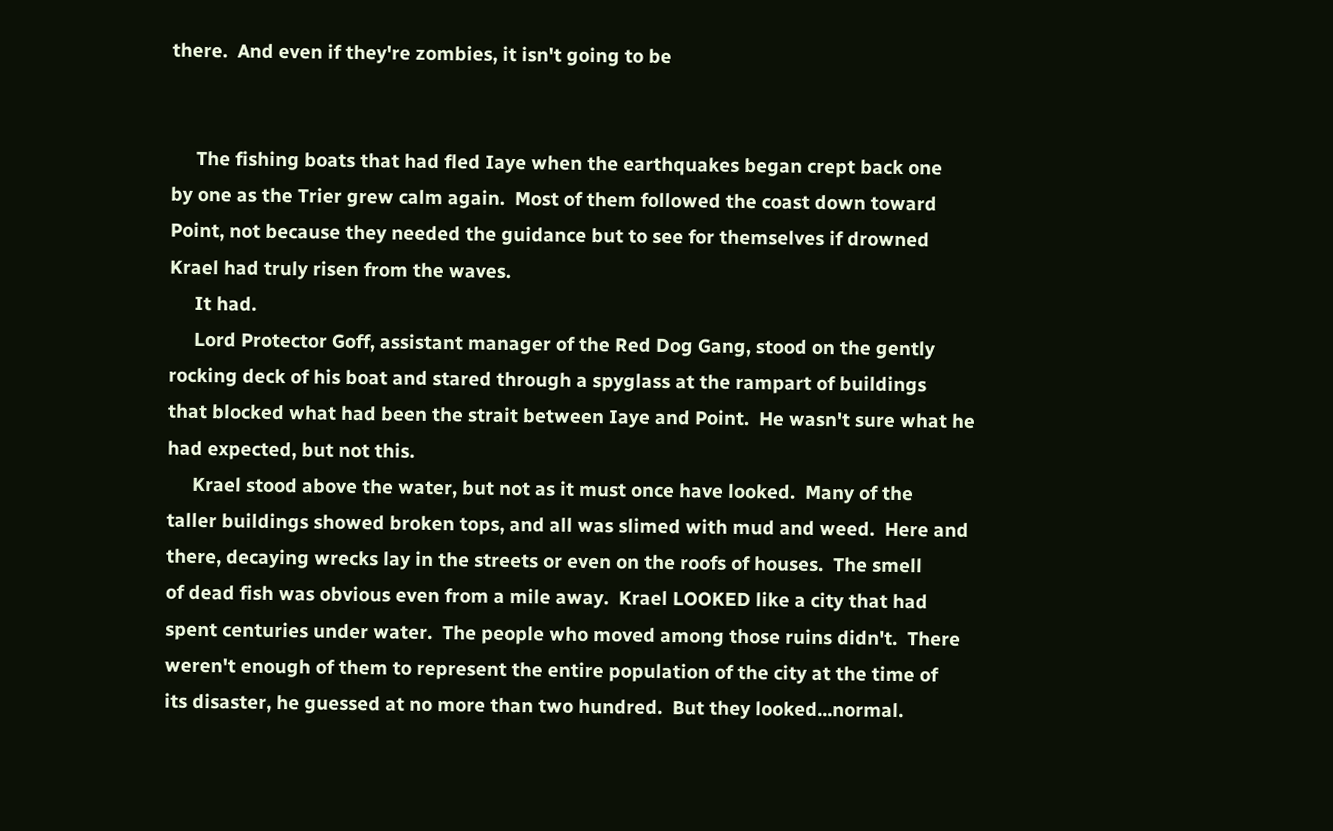there.  And even if they're zombies, it isn't going to be


     The fishing boats that had fled Iaye when the earthquakes began crept back one
by one as the Trier grew calm again.  Most of them followed the coast down toward
Point, not because they needed the guidance but to see for themselves if drowned
Krael had truly risen from the waves.
     It had.
     Lord Protector Goff, assistant manager of the Red Dog Gang, stood on the gently
rocking deck of his boat and stared through a spyglass at the rampart of buildings
that blocked what had been the strait between Iaye and Point.  He wasn't sure what he
had expected, but not this.
     Krael stood above the water, but not as it must once have looked.  Many of the
taller buildings showed broken tops, and all was slimed with mud and weed.  Here and
there, decaying wrecks lay in the streets or even on the roofs of houses.  The smell
of dead fish was obvious even from a mile away.  Krael LOOKED like a city that had
spent centuries under water.  The people who moved among those ruins didn't.  There
weren't enough of them to represent the entire population of the city at the time of
its disaster, he guessed at no more than two hundred.  But they looked...normal.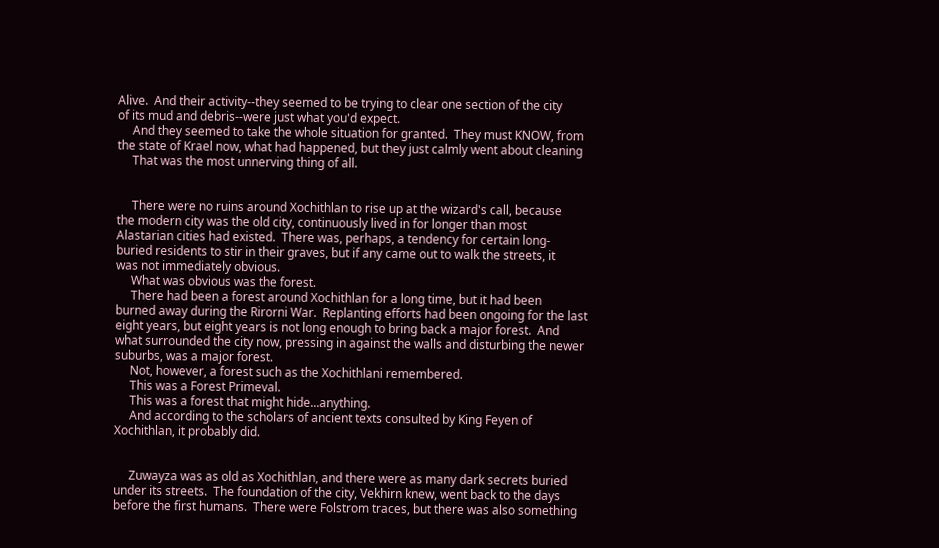Alive.  And their activity--they seemed to be trying to clear one section of the city
of its mud and debris--were just what you'd expect.
     And they seemed to take the whole situation for granted.  They must KNOW, from
the state of Krael now, what had happened, but they just calmly went about cleaning
     That was the most unnerving thing of all.


     There were no ruins around Xochithlan to rise up at the wizard's call, because
the modern city was the old city, continuously lived in for longer than most
Alastarian cities had existed.  There was, perhaps, a tendency for certain long-
buried residents to stir in their graves, but if any came out to walk the streets, it
was not immediately obvious.
     What was obvious was the forest.
     There had been a forest around Xochithlan for a long time, but it had been
burned away during the Rirorni War.  Replanting efforts had been ongoing for the last
eight years, but eight years is not long enough to bring back a major forest.  And
what surrounded the city now, pressing in against the walls and disturbing the newer
suburbs, was a major forest.
     Not, however, a forest such as the Xochithlani remembered.
     This was a Forest Primeval.
     This was a forest that might hide...anything.
     And according to the scholars of ancient texts consulted by King Feyen of
Xochithlan, it probably did.


     Zuwayza was as old as Xochithlan, and there were as many dark secrets buried
under its streets.  The foundation of the city, Vekhirn knew, went back to the days
before the first humans.  There were Folstrom traces, but there was also something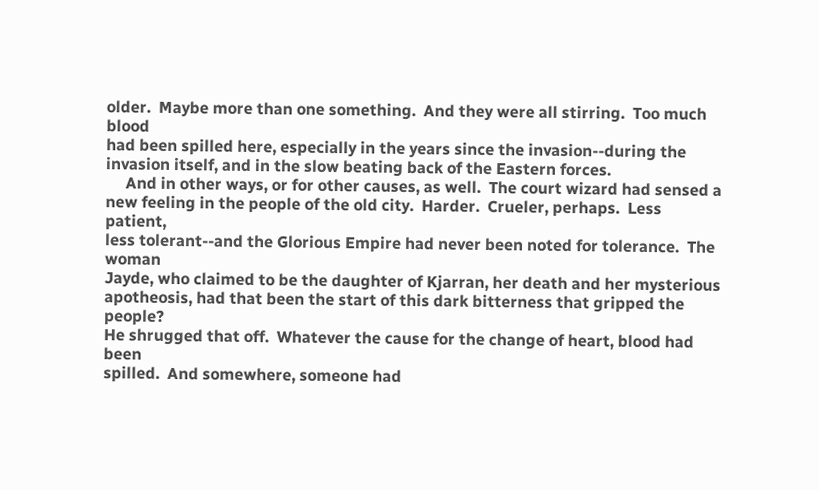older.  Maybe more than one something.  And they were all stirring.  Too much blood
had been spilled here, especially in the years since the invasion--during the
invasion itself, and in the slow beating back of the Eastern forces.
     And in other ways, or for other causes, as well.  The court wizard had sensed a
new feeling in the people of the old city.  Harder.  Crueler, perhaps.  Less patient,
less tolerant--and the Glorious Empire had never been noted for tolerance.  The woman
Jayde, who claimed to be the daughter of Kjarran, her death and her mysterious
apotheosis, had that been the start of this dark bitterness that gripped the people?
He shrugged that off.  Whatever the cause for the change of heart, blood had been
spilled.  And somewhere, someone had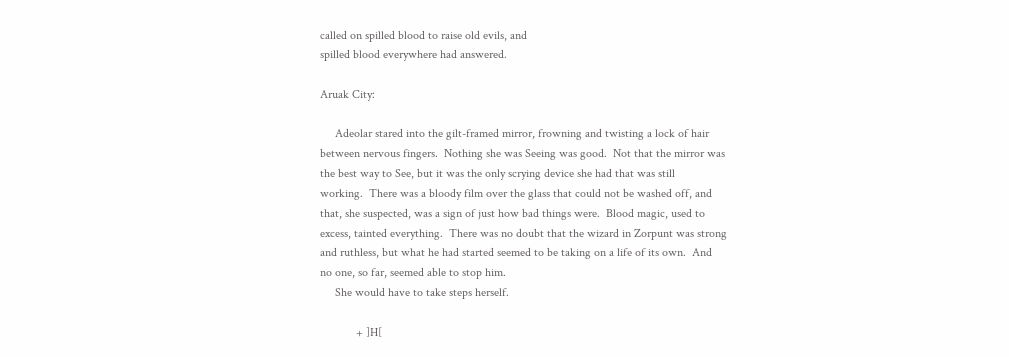called on spilled blood to raise old evils, and
spilled blood everywhere had answered.

Aruak City:

     Adeolar stared into the gilt-framed mirror, frowning and twisting a lock of hair
between nervous fingers.  Nothing she was Seeing was good.  Not that the mirror was
the best way to See, but it was the only scrying device she had that was still
working.  There was a bloody film over the glass that could not be washed off, and
that, she suspected, was a sign of just how bad things were.  Blood magic, used to
excess, tainted everything.  There was no doubt that the wizard in Zorpunt was strong
and ruthless, but what he had started seemed to be taking on a life of its own.  And
no one, so far, seemed able to stop him.
     She would have to take steps herself.

            + ]H[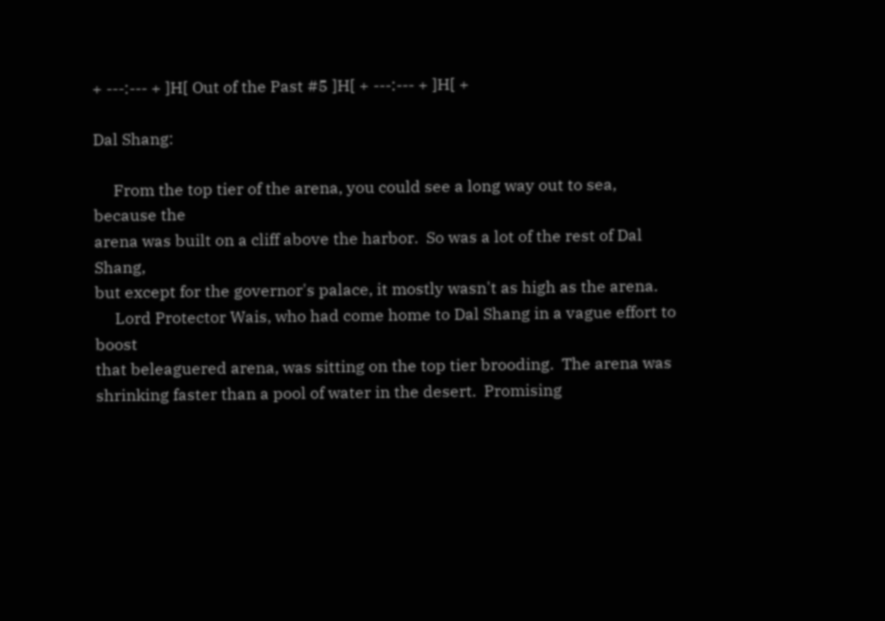+ ---:--- + ]H[ Out of the Past #5 ]H[ + ---:--- + ]H[ +

Dal Shang:

     From the top tier of the arena, you could see a long way out to sea, because the
arena was built on a cliff above the harbor.  So was a lot of the rest of Dal Shang,
but except for the governor's palace, it mostly wasn't as high as the arena.
     Lord Protector Wais, who had come home to Dal Shang in a vague effort to boost
that beleaguered arena, was sitting on the top tier brooding.  The arena was
shrinking faster than a pool of water in the desert.  Promising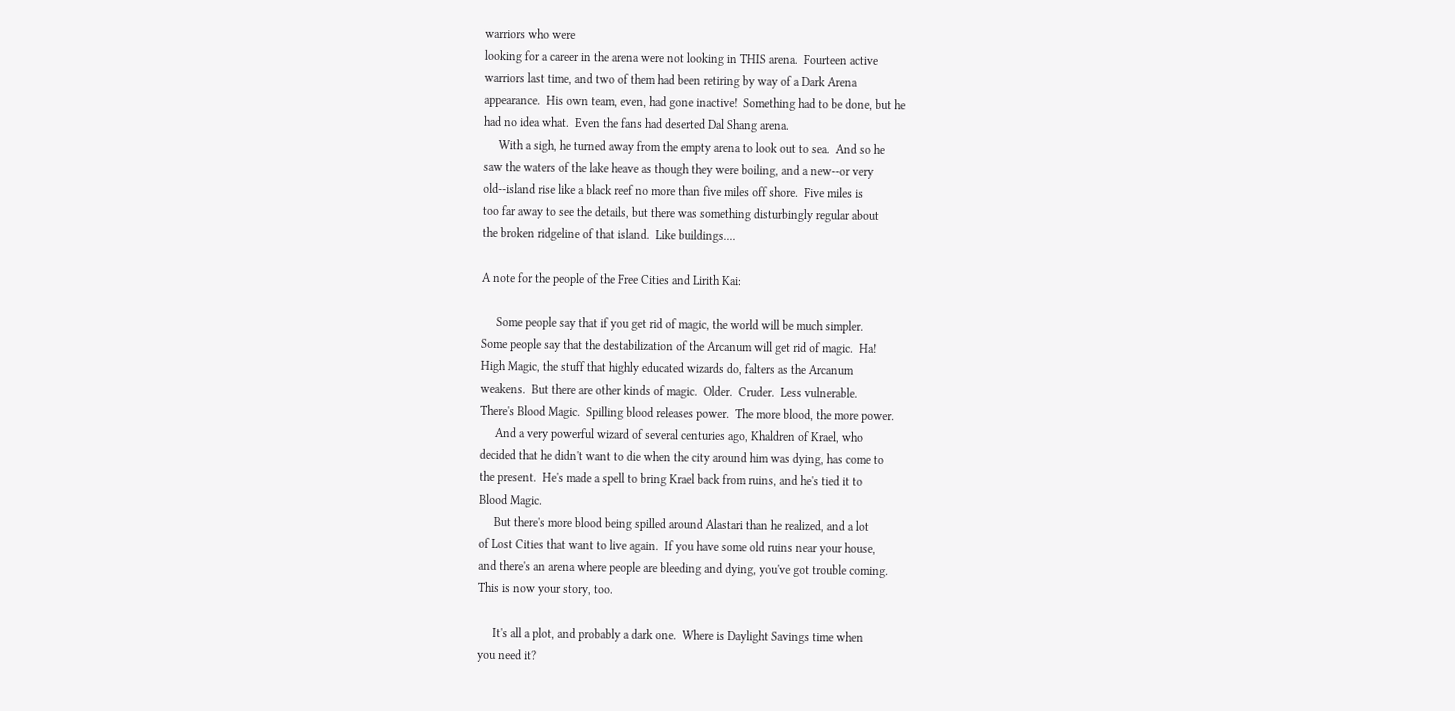warriors who were
looking for a career in the arena were not looking in THIS arena.  Fourteen active
warriors last time, and two of them had been retiring by way of a Dark Arena
appearance.  His own team, even, had gone inactive!  Something had to be done, but he
had no idea what.  Even the fans had deserted Dal Shang arena.
     With a sigh, he turned away from the empty arena to look out to sea.  And so he
saw the waters of the lake heave as though they were boiling, and a new--or very
old--island rise like a black reef no more than five miles off shore.  Five miles is
too far away to see the details, but there was something disturbingly regular about
the broken ridgeline of that island.  Like buildings....

A note for the people of the Free Cities and Lirith Kai:

     Some people say that if you get rid of magic, the world will be much simpler.
Some people say that the destabilization of the Arcanum will get rid of magic.  Ha!
High Magic, the stuff that highly educated wizards do, falters as the Arcanum
weakens.  But there are other kinds of magic.  Older.  Cruder.  Less vulnerable.
There's Blood Magic.  Spilling blood releases power.  The more blood, the more power.
     And a very powerful wizard of several centuries ago, Khaldren of Krael, who
decided that he didn't want to die when the city around him was dying, has come to
the present.  He's made a spell to bring Krael back from ruins, and he's tied it to
Blood Magic.
     But there's more blood being spilled around Alastari than he realized, and a lot
of Lost Cities that want to live again.  If you have some old ruins near your house,
and there's an arena where people are bleeding and dying, you've got trouble coming.
This is now your story, too.

     It's all a plot, and probably a dark one.  Where is Daylight Savings time when
you need it?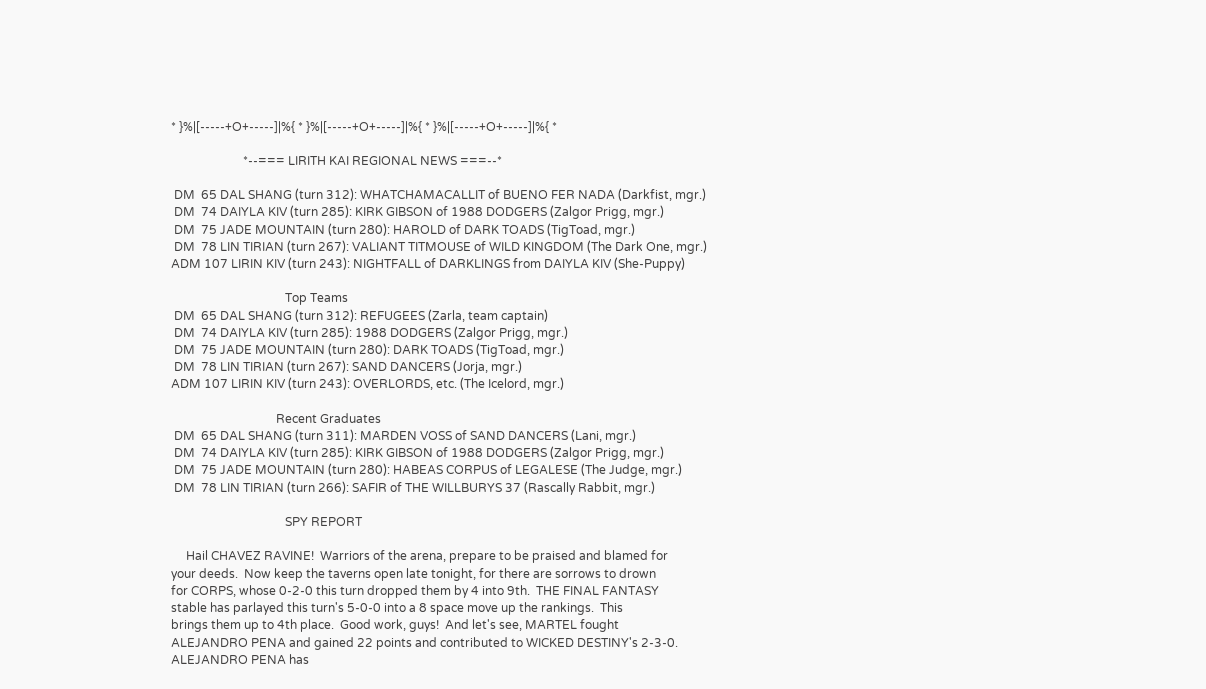* }%|[-----+O+-----]|%{ * }%|[-----+O+-----]|%{ * }%|[-----+O+-----]|%{ *

                        *--=== LIRITH KAI REGIONAL NEWS ===--*

 DM  65 DAL SHANG (turn 312): WHATCHAMACALLIT of BUENO FER NADA (Darkfist, mgr.)
 DM  74 DAIYLA KIV (turn 285): KIRK GIBSON of 1988 DODGERS (Zalgor Prigg, mgr.)
 DM  75 JADE MOUNTAIN (turn 280): HAROLD of DARK TOADS (TigToad, mgr.)
 DM  78 LIN TIRIAN (turn 267): VALIANT TITMOUSE of WILD KINGDOM (The Dark One, mgr.)
ADM 107 LIRIN KIV (turn 243): NIGHTFALL of DARKLINGS from DAIYLA KIV (She-Puppy)

                                      Top Teams
 DM  65 DAL SHANG (turn 312): REFUGEES (Zarla, team captain)
 DM  74 DAIYLA KIV (turn 285): 1988 DODGERS (Zalgor Prigg, mgr.)
 DM  75 JADE MOUNTAIN (turn 280): DARK TOADS (TigToad, mgr.)
 DM  78 LIN TIRIAN (turn 267): SAND DANCERS (Jorja, mgr.)
ADM 107 LIRIN KIV (turn 243): OVERLORDS, etc. (The Icelord, mgr.)

                                   Recent Graduates
 DM  65 DAL SHANG (turn 311): MARDEN VOSS of SAND DANCERS (Lani, mgr.)
 DM  74 DAIYLA KIV (turn 285): KIRK GIBSON of 1988 DODGERS (Zalgor Prigg, mgr.)
 DM  75 JADE MOUNTAIN (turn 280): HABEAS CORPUS of LEGALESE (The Judge, mgr.)
 DM  78 LIN TIRIAN (turn 266): SAFIR of THE WILLBURYS 37 (Rascally Rabbit, mgr.)

                                      SPY REPORT

     Hail CHAVEZ RAVINE!  Warriors of the arena, prepare to be praised and blamed for
your deeds.  Now keep the taverns open late tonight, for there are sorrows to drown
for CORPS, whose 0-2-0 this turn dropped them by 4 into 9th.  THE FINAL FANTASY
stable has parlayed this turn's 5-0-0 into a 8 space move up the rankings.  This
brings them up to 4th place.  Good work, guys!  And let's see, MARTEL fought
ALEJANDRO PENA and gained 22 points and contributed to WICKED DESTINY's 2-3-0.
ALEJANDRO PENA has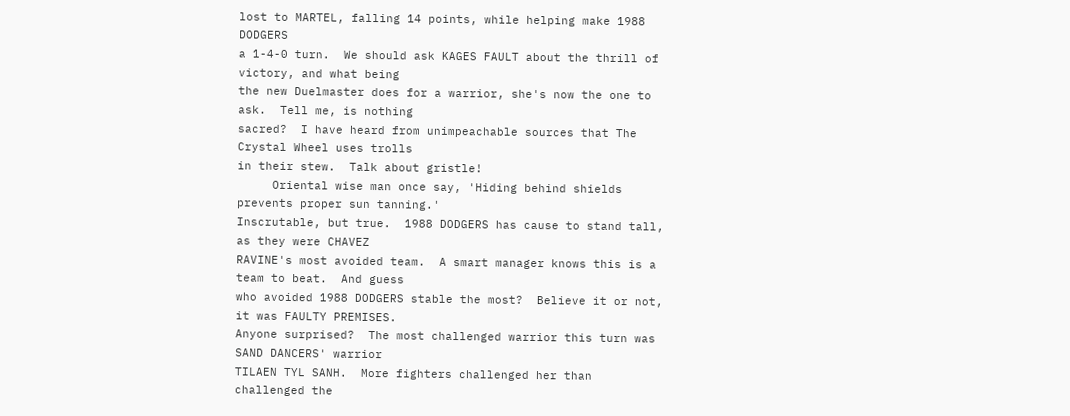lost to MARTEL, falling 14 points, while helping make 1988 DODGERS
a 1-4-0 turn.  We should ask KAGES FAULT about the thrill of victory, and what being
the new Duelmaster does for a warrior, she's now the one to ask.  Tell me, is nothing
sacred?  I have heard from unimpeachable sources that The Crystal Wheel uses trolls
in their stew.  Talk about gristle!
     Oriental wise man once say, 'Hiding behind shields prevents proper sun tanning.'
Inscrutable, but true.  1988 DODGERS has cause to stand tall, as they were CHAVEZ
RAVINE's most avoided team.  A smart manager knows this is a team to beat.  And guess
who avoided 1988 DODGERS stable the most?  Believe it or not, it was FAULTY PREMISES.
Anyone surprised?  The most challenged warrior this turn was SAND DANCERS' warrior
TILAEN TYL SANH.  More fighters challenged her than challenged the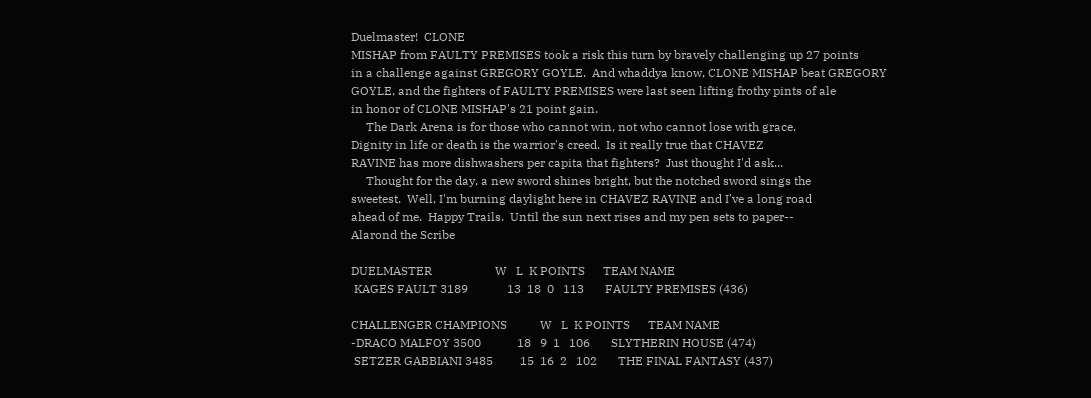Duelmaster!  CLONE
MISHAP from FAULTY PREMISES took a risk this turn by bravely challenging up 27 points
in a challenge against GREGORY GOYLE.  And whaddya know, CLONE MISHAP beat GREGORY
GOYLE, and the fighters of FAULTY PREMISES were last seen lifting frothy pints of ale
in honor of CLONE MISHAP's 21 point gain.
     The Dark Arena is for those who cannot win, not who cannot lose with grace.
Dignity in life or death is the warrior's creed.  Is it really true that CHAVEZ
RAVINE has more dishwashers per capita that fighters?  Just thought I'd ask...
     Thought for the day, a new sword shines bright, but the notched sword sings the
sweetest.  Well, I'm burning daylight here in CHAVEZ RAVINE and I've a long road
ahead of me.  Happy Trails.  Until the sun next rises and my pen sets to paper--
Alarond the Scribe

DUELMASTER                     W   L  K POINTS      TEAM NAME
 KAGES FAULT 3189             13  18  0   113       FAULTY PREMISES (436)

CHALLENGER CHAMPIONS           W   L  K POINTS      TEAM NAME
-DRACO MALFOY 3500            18   9  1   106       SLYTHERIN HOUSE (474)
 SETZER GABBIANI 3485         15  16  2   102       THE FINAL FANTASY (437)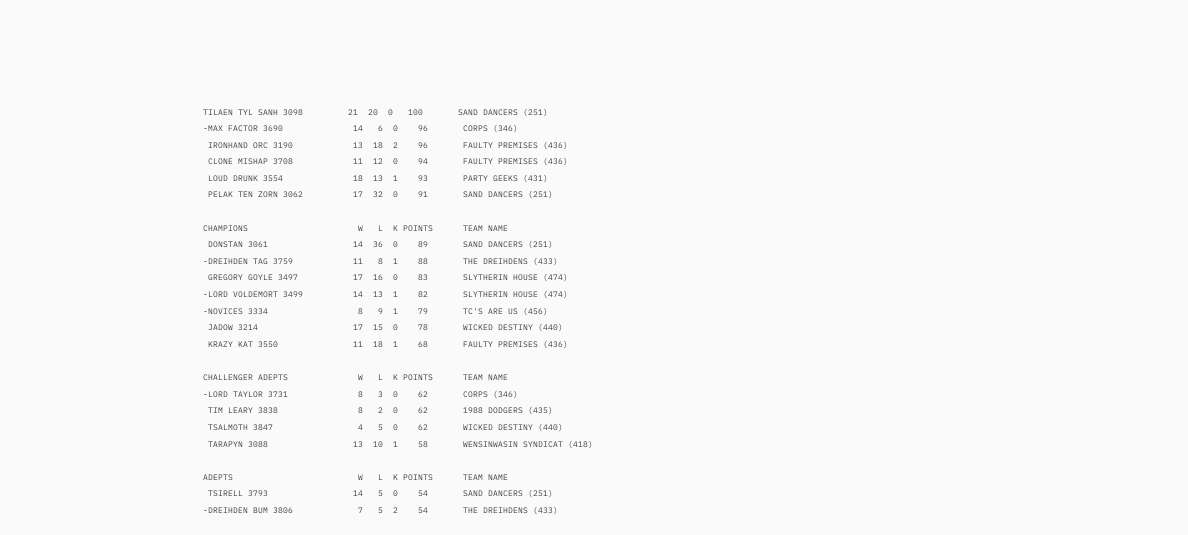TILAEN TYL SANH 3098         21  20  0   100       SAND DANCERS (251)
-MAX FACTOR 3690              14   6  0    96       CORPS (346)
 IRONHAND ORC 3190            13  18  2    96       FAULTY PREMISES (436)
 CLONE MISHAP 3708            11  12  0    94       FAULTY PREMISES (436)
 LOUD DRUNK 3554              18  13  1    93       PARTY GEEKS (431)
 PELAK TEN ZORN 3062          17  32  0    91       SAND DANCERS (251)

CHAMPIONS                      W   L  K POINTS      TEAM NAME
 DONSTAN 3061                 14  36  0    89       SAND DANCERS (251)
-DREIHDEN TAG 3759            11   8  1    88       THE DREIHDENS (433)
 GREGORY GOYLE 3497           17  16  0    83       SLYTHERIN HOUSE (474)
-LORD VOLDEMORT 3499          14  13  1    82       SLYTHERIN HOUSE (474)
-NOVICES 3334                  8   9  1    79       TC'S ARE US (456)
 JADOW 3214                   17  15  0    78       WICKED DESTINY (440)
 KRAZY KAT 3550               11  18  1    68       FAULTY PREMISES (436)

CHALLENGER ADEPTS              W   L  K POINTS      TEAM NAME
-LORD TAYLOR 3731              8   3  0    62       CORPS (346)
 TIM LEARY 3838                8   2  0    62       1988 DODGERS (435)
 TSALMOTH 3847                 4   5  0    62       WICKED DESTINY (440)
 TARAPYN 3088                 13  10  1    58       WENSINWASIN SYNDICAT (418)

ADEPTS                         W   L  K POINTS      TEAM NAME
 TSIRELL 3793                 14   5  0    54       SAND DANCERS (251)
-DREIHDEN BUM 3806             7   5  2    54       THE DREIHDENS (433)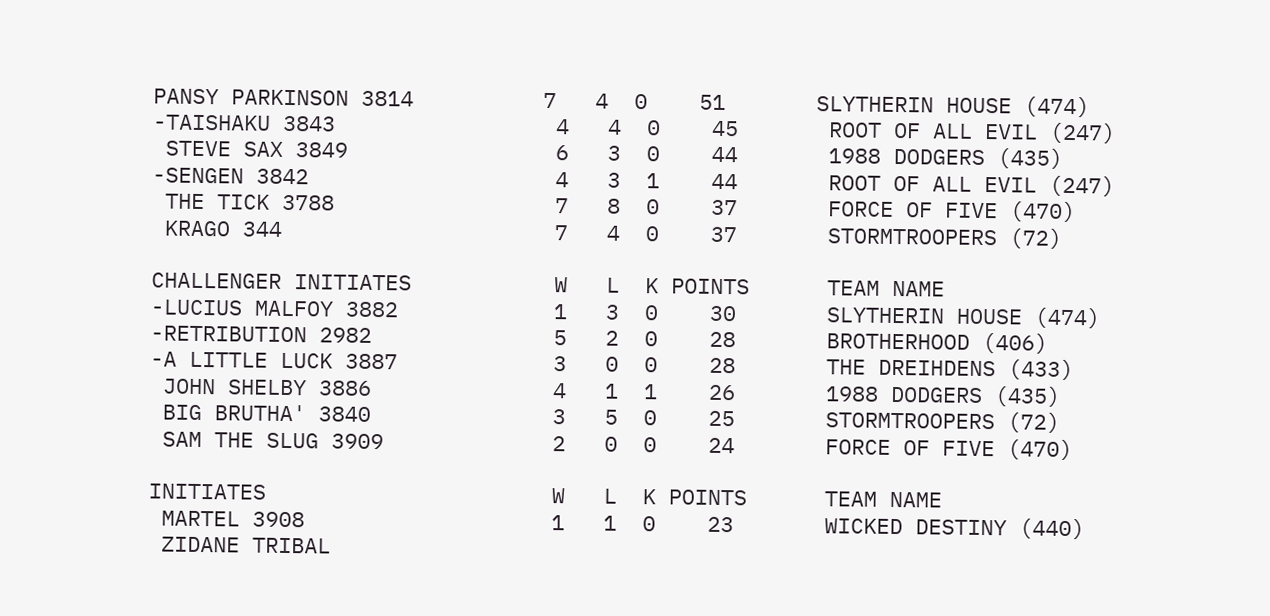PANSY PARKINSON 3814          7   4  0    51       SLYTHERIN HOUSE (474)
-TAISHAKU 3843                 4   4  0    45       ROOT OF ALL EVIL (247)
 STEVE SAX 3849                6   3  0    44       1988 DODGERS (435)
-SENGEN 3842                   4   3  1    44       ROOT OF ALL EVIL (247)
 THE TICK 3788                 7   8  0    37       FORCE OF FIVE (470)
 KRAGO 344                     7   4  0    37       STORMTROOPERS (72)

CHALLENGER INITIATES           W   L  K POINTS      TEAM NAME
-LUCIUS MALFOY 3882            1   3  0    30       SLYTHERIN HOUSE (474)
-RETRIBUTION 2982              5   2  0    28       BROTHERHOOD (406)
-A LITTLE LUCK 3887            3   0  0    28       THE DREIHDENS (433)
 JOHN SHELBY 3886              4   1  1    26       1988 DODGERS (435)
 BIG BRUTHA' 3840              3   5  0    25       STORMTROOPERS (72)
 SAM THE SLUG 3909             2   0  0    24       FORCE OF FIVE (470)

INITIATES                      W   L  K POINTS      TEAM NAME
 MARTEL 3908                   1   1  0    23       WICKED DESTINY (440)
 ZIDANE TRIBAL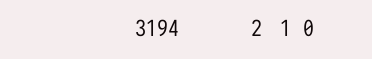3194            2   1  0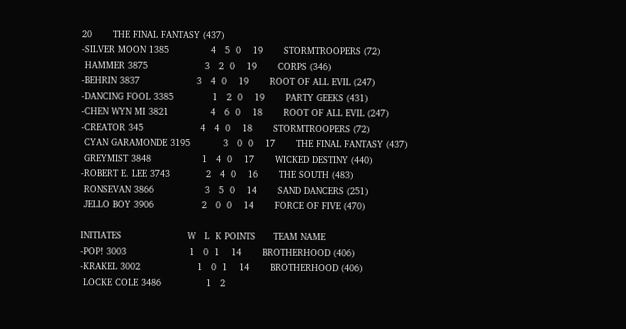20       THE FINAL FANTASY (437)
-SILVER MOON 1385              4   5  0    19       STORMTROOPERS (72)
 HAMMER 3875                   3   2  0    19       CORPS (346)
-BEHRIN 3837                   3   4  0    19       ROOT OF ALL EVIL (247)
-DANCING FOOL 3385             1   2  0    19       PARTY GEEKS (431)
-CHEN WYN MI 3821              4   6  0    18       ROOT OF ALL EVIL (247)
-CREATOR 345                   4   4  0    18       STORMTROOPERS (72)
 CYAN GARAMONDE 3195           3   0  0    17       THE FINAL FANTASY (437)
 GREYMIST 3848                 1   4  0    17       WICKED DESTINY (440)
-ROBERT E. LEE 3743            2   4  0    16       THE SOUTH (483)
 RONSEVAN 3866                 3   5  0    14       SAND DANCERS (251)
 JELLO BOY 3906                2   0  0    14       FORCE OF FIVE (470)

INITIATES                      W   L  K POINTS      TEAM NAME
-POP! 3003                     1   0  1    14       BROTHERHOOD (406)
-KRAKEL 3002                   1   0  1    14       BROTHERHOOD (406)
 LOCKE COLE 3486               1   2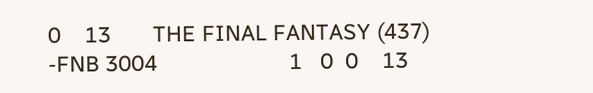0    13       THE FINAL FANTASY (437)
-FNB 3004                      1   0  0    13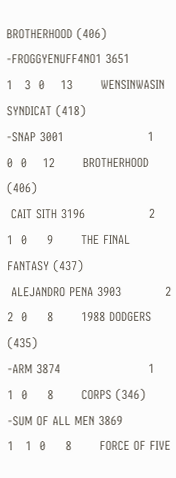BROTHERHOOD (406)
-FROGGYENUFF4NO1 3651          1   3  0    13       WENSINWASIN SYNDICAT (418)
-SNAP 3001                     1   0  0    12       BROTHERHOOD (406)
 CAIT SITH 3196                2   1  0     9       THE FINAL FANTASY (437)
 ALEJANDRO PENA 3903           2   2  0     8       1988 DODGERS (435)
-ARM 3874                      1   1  0     8       CORPS (346)
-SUM OF ALL MEN 3869           1   1  0     8       FORCE OF FIVE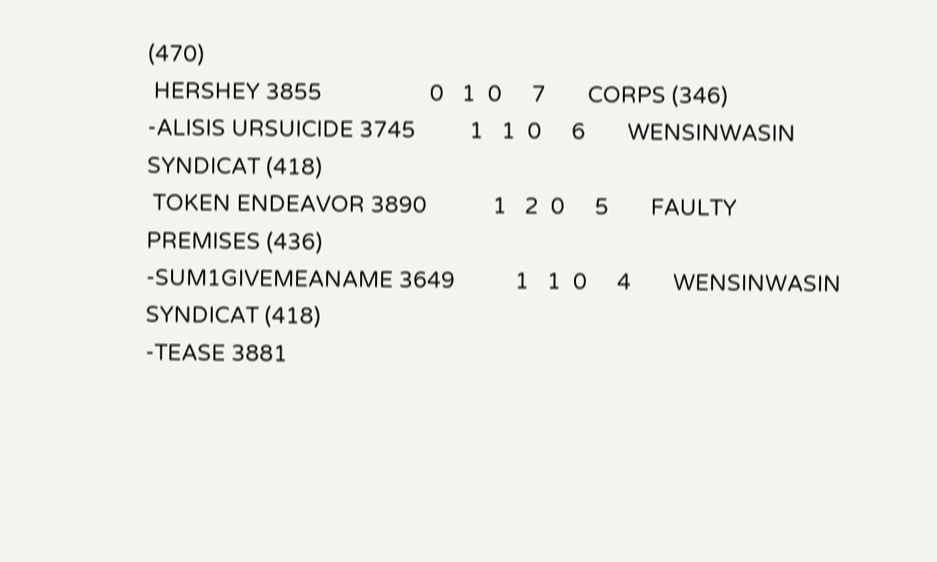(470)
 HERSHEY 3855                  0   1  0     7       CORPS (346)
-ALISIS URSUICIDE 3745         1   1  0     6       WENSINWASIN SYNDICAT (418)
 TOKEN ENDEAVOR 3890           1   2  0     5       FAULTY PREMISES (436)
-SUM1GIVEMEANAME 3649          1   1  0     4       WENSINWASIN SYNDICAT (418)
-TEASE 3881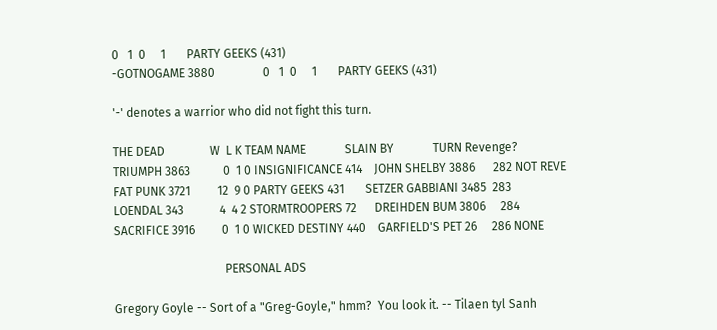0   1  0     1       PARTY GEEKS (431)
-GOTNOGAME 3880                0   1  0     1       PARTY GEEKS (431)

'-' denotes a warrior who did not fight this turn.

THE DEAD               W  L K TEAM NAME             SLAIN BY             TURN Revenge?
TRIUMPH 3863           0  1 0 INSIGNIFICANCE 414    JOHN SHELBY 3886      282 NOT REVE
FAT PUNK 3721         12  9 0 PARTY GEEKS 431       SETZER GABBIANI 3485  283
LOENDAL 343            4  4 2 STORMTROOPERS 72      DREIHDEN BUM 3806     284
SACRIFICE 3916         0  1 0 WICKED DESTINY 440    GARFIELD'S PET 26     286 NONE

                                     PERSONAL ADS

Gregory Goyle -- Sort of a "Greg-Goyle," hmm?  You look it. -- Tilaen tyl Sanh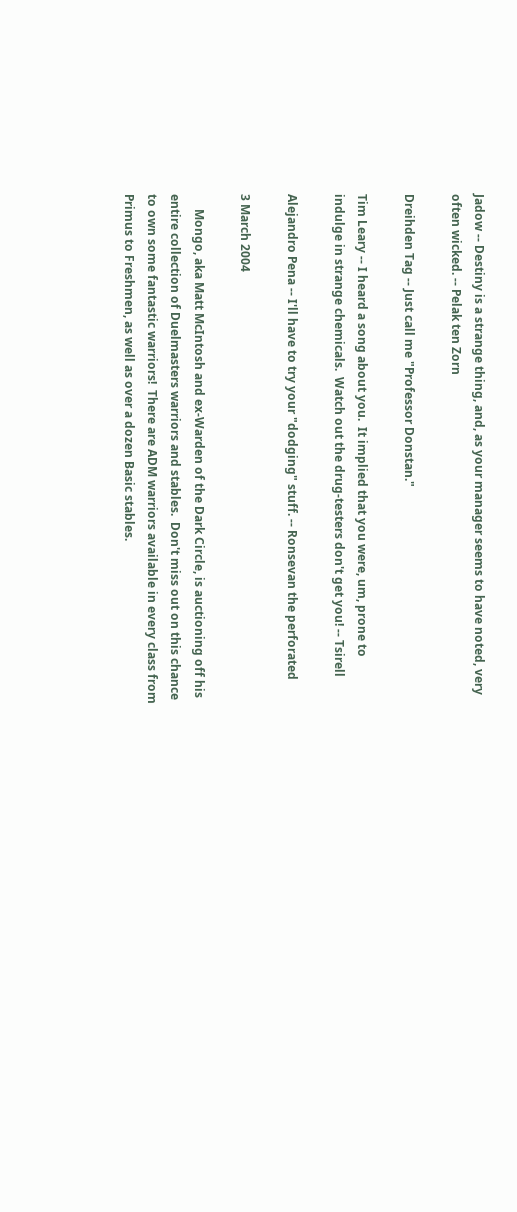Jadow -- Destiny is a strange thing, and, as your manager seems to have noted, very
often wicked. -- Pelak ten Zorn

Dreihden Tag -- Just call me "Professor Donstan."

Tim Leary -- I heard a song about you.  It implied that you were, um, prone to
indulge in strange chemicals.  Watch out the drug-testers don't get you! -- Tsirell

Alejandro Pena -- I'll have to try your "dodging" stuff. -- Ronsevan the perforated

3 March 2004

     Mongo, aka Matt McIntosh and ex-Warden of the Dark Circle, is auctioning off his
entire collection of Duelmasters warriors and stables.  Don't miss out on this chance
to own some fantastic warriors!  There are ADM warriors available in every class from
Primus to Freshmen, as well as over a dozen Basic stables.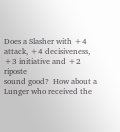Does a Slasher with +4 attack, +4 decisiveness, +3 initiative and +2 riposte
sound good?  How about a Lunger who received the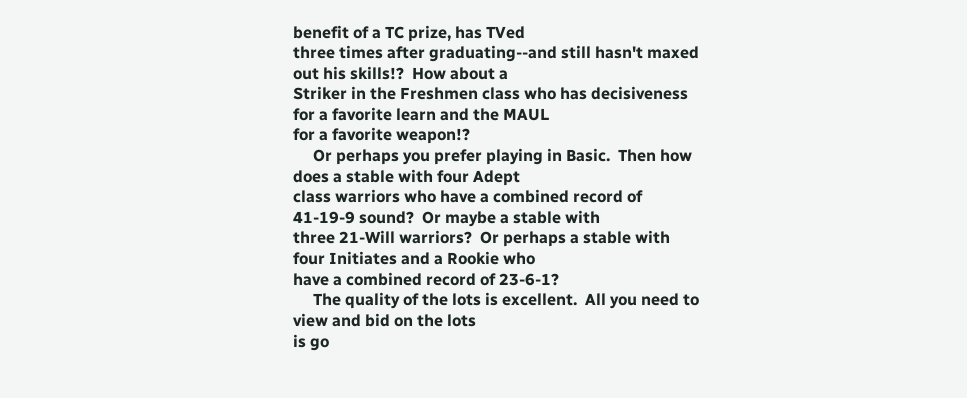benefit of a TC prize, has TVed
three times after graduating--and still hasn't maxed out his skills!?  How about a
Striker in the Freshmen class who has decisiveness for a favorite learn and the MAUL
for a favorite weapon!?
     Or perhaps you prefer playing in Basic.  Then how does a stable with four Adept
class warriors who have a combined record of 41-19-9 sound?  Or maybe a stable with
three 21-Will warriors?  Or perhaps a stable with four Initiates and a Rookie who
have a combined record of 23-6-1?
     The quality of the lots is excellent.  All you need to view and bid on the lots
is go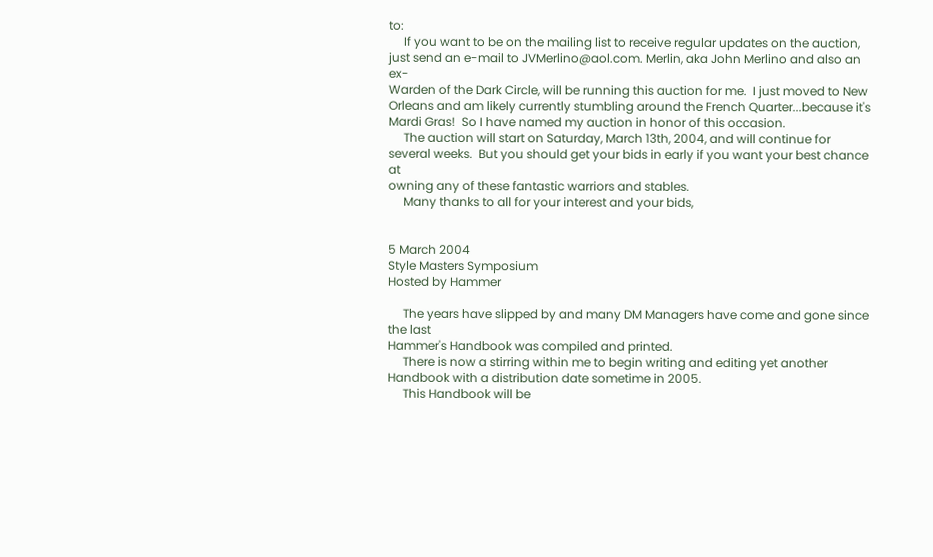to:
     If you want to be on the mailing list to receive regular updates on the auction,
just send an e-mail to JVMerlino@aol.com. Merlin, aka John Merlino and also an ex-
Warden of the Dark Circle, will be running this auction for me.  I just moved to New
Orleans and am likely currently stumbling around the French Quarter...because it's
Mardi Gras!  So I have named my auction in honor of this occasion.
     The auction will start on Saturday, March 13th, 2004, and will continue for
several weeks.  But you should get your bids in early if you want your best chance at
owning any of these fantastic warriors and stables.
     Many thanks to all for your interest and your bids,


5 March 2004
Style Masters Symposium
Hosted by Hammer

     The years have slipped by and many DM Managers have come and gone since the last
Hammer's Handbook was compiled and printed.
     There is now a stirring within me to begin writing and editing yet another
Handbook with a distribution date sometime in 2005.
     This Handbook will be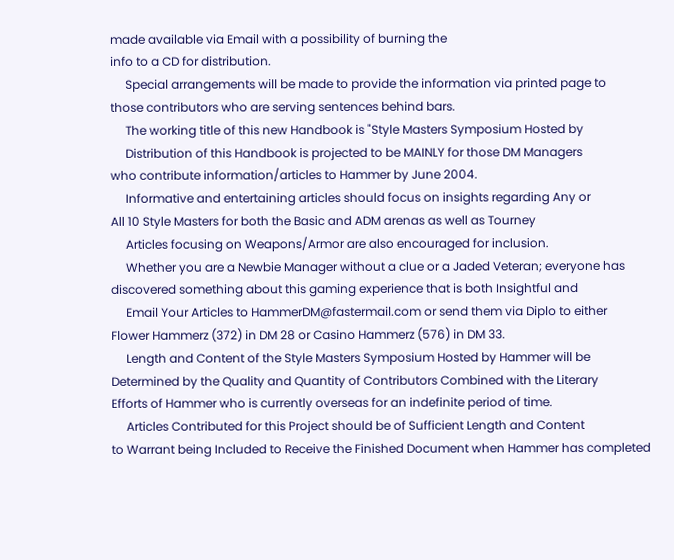made available via Email with a possibility of burning the
info to a CD for distribution.
     Special arrangements will be made to provide the information via printed page to
those contributors who are serving sentences behind bars.
     The working title of this new Handbook is "Style Masters Symposium Hosted by
     Distribution of this Handbook is projected to be MAINLY for those DM Managers
who contribute information/articles to Hammer by June 2004.
     Informative and entertaining articles should focus on insights regarding Any or
All 10 Style Masters for both the Basic and ADM arenas as well as Tourney
     Articles focusing on Weapons/Armor are also encouraged for inclusion.
     Whether you are a Newbie Manager without a clue or a Jaded Veteran; everyone has
discovered something about this gaming experience that is both Insightful and
     Email Your Articles to HammerDM@fastermail.com or send them via Diplo to either
Flower Hammerz (372) in DM 28 or Casino Hammerz (576) in DM 33.
     Length and Content of the Style Masters Symposium Hosted by Hammer will be
Determined by the Quality and Quantity of Contributors Combined with the Literary
Efforts of Hammer who is currently overseas for an indefinite period of time.
     Articles Contributed for this Project should be of Sufficient Length and Content
to Warrant being Included to Receive the Finished Document when Hammer has completed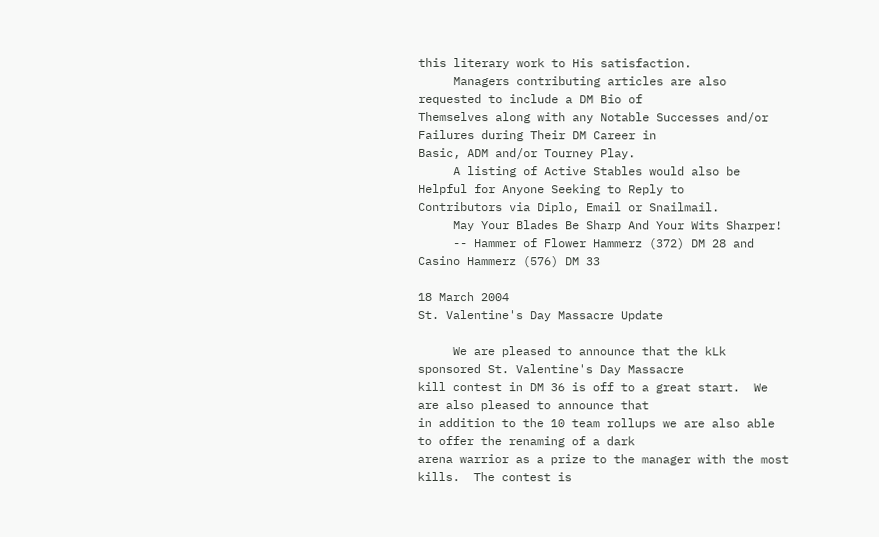this literary work to His satisfaction.
     Managers contributing articles are also requested to include a DM Bio of
Themselves along with any Notable Successes and/or Failures during Their DM Career in
Basic, ADM and/or Tourney Play.
     A listing of Active Stables would also be Helpful for Anyone Seeking to Reply to
Contributors via Diplo, Email or Snailmail.
     May Your Blades Be Sharp And Your Wits Sharper!
     -- Hammer of Flower Hammerz (372) DM 28 and Casino Hammerz (576) DM 33

18 March 2004
St. Valentine's Day Massacre Update

     We are pleased to announce that the kLk sponsored St. Valentine's Day Massacre
kill contest in DM 36 is off to a great start.  We are also pleased to announce that
in addition to the 10 team rollups we are also able to offer the renaming of a dark
arena warrior as a prize to the manager with the most kills.  The contest is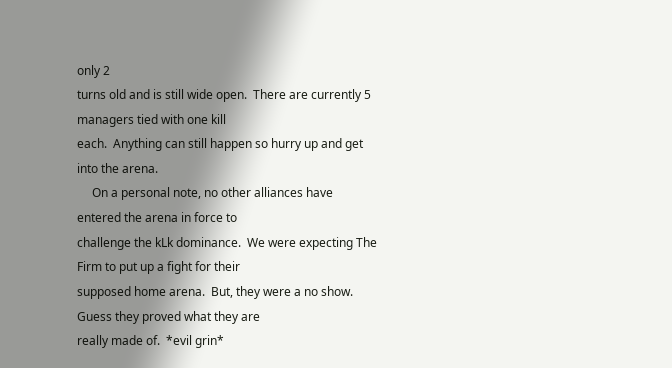only 2
turns old and is still wide open.  There are currently 5 managers tied with one kill
each.  Anything can still happen so hurry up and get into the arena.
     On a personal note, no other alliances have entered the arena in force to
challenge the kLk dominance.  We were expecting The Firm to put up a fight for their
supposed home arena.  But, they were a no show.  Guess they proved what they are
really made of.  *evil grin*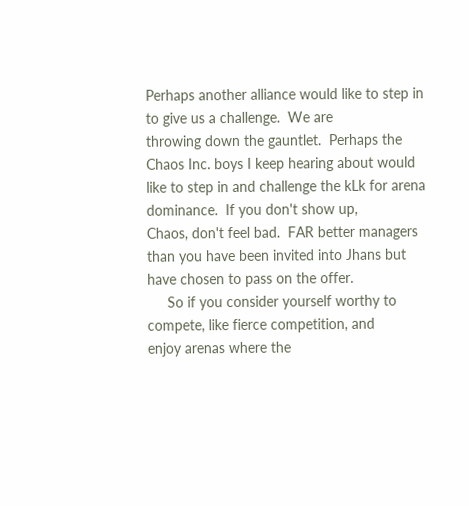Perhaps another alliance would like to step in to give us a challenge.  We are
throwing down the gauntlet.  Perhaps the Chaos Inc. boys I keep hearing about would
like to step in and challenge the kLk for arena dominance.  If you don't show up,
Chaos, don't feel bad.  FAR better managers than you have been invited into Jhans but
have chosen to pass on the offer.
     So if you consider yourself worthy to compete, like fierce competition, and
enjoy arenas where the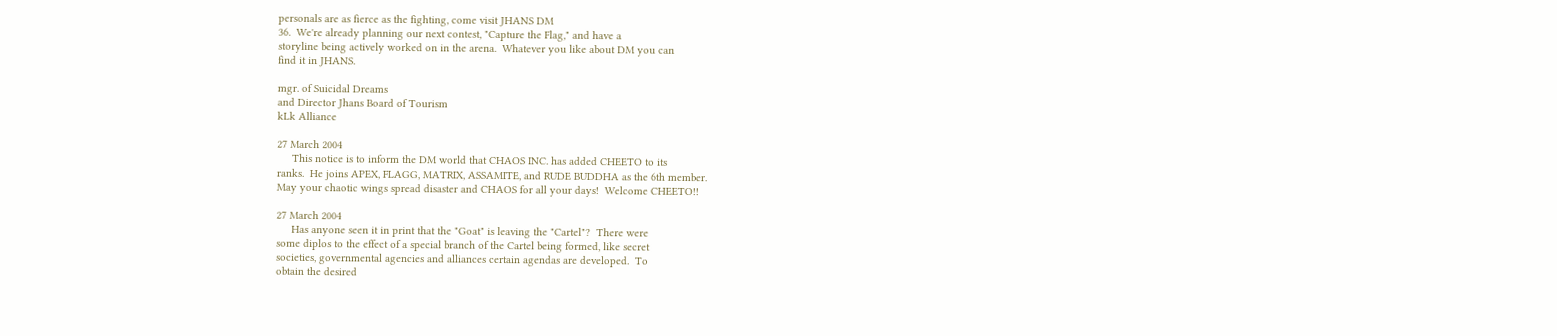personals are as fierce as the fighting, come visit JHANS DM
36.  We're already planning our next contest, "Capture the Flag," and have a
storyline being actively worked on in the arena.  Whatever you like about DM you can
find it in JHANS.

mgr. of Suicidal Dreams
and Director Jhans Board of Tourism
kLk Alliance

27 March 2004
     This notice is to inform the DM world that CHAOS INC. has added CHEETO to its
ranks.  He joins APEX, FLAGG, MATRIX, ASSAMITE, and RUDE BUDDHA as the 6th member.
May your chaotic wings spread disaster and CHAOS for all your days!  Welcome CHEETO!!

27 March 2004
     Has anyone seen it in print that the "Goat" is leaving the "Cartel"?  There were
some diplos to the effect of a special branch of the Cartel being formed, like secret
societies, governmental agencies and alliances certain agendas are developed.  To
obtain the desired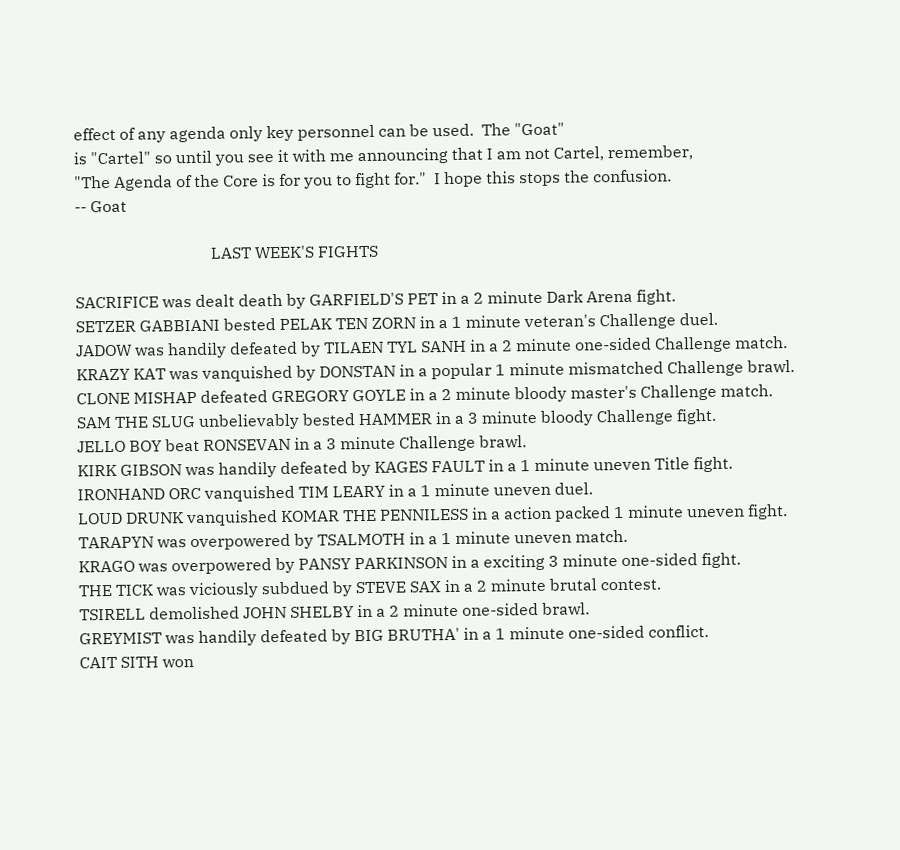effect of any agenda only key personnel can be used.  The "Goat"
is "Cartel" so until you see it with me announcing that I am not Cartel, remember,
"The Agenda of the Core is for you to fight for."  I hope this stops the confusion.
-- Goat

                                  LAST WEEK'S FIGHTS

SACRIFICE was dealt death by GARFIELD'S PET in a 2 minute Dark Arena fight.
SETZER GABBIANI bested PELAK TEN ZORN in a 1 minute veteran's Challenge duel.
JADOW was handily defeated by TILAEN TYL SANH in a 2 minute one-sided Challenge match.
KRAZY KAT was vanquished by DONSTAN in a popular 1 minute mismatched Challenge brawl.
CLONE MISHAP defeated GREGORY GOYLE in a 2 minute bloody master's Challenge match.
SAM THE SLUG unbelievably bested HAMMER in a 3 minute bloody Challenge fight.
JELLO BOY beat RONSEVAN in a 3 minute Challenge brawl.
KIRK GIBSON was handily defeated by KAGES FAULT in a 1 minute uneven Title fight.
IRONHAND ORC vanquished TIM LEARY in a 1 minute uneven duel.
LOUD DRUNK vanquished KOMAR THE PENNILESS in a action packed 1 minute uneven fight.
TARAPYN was overpowered by TSALMOTH in a 1 minute uneven match.
KRAGO was overpowered by PANSY PARKINSON in a exciting 3 minute one-sided fight.
THE TICK was viciously subdued by STEVE SAX in a 2 minute brutal contest.
TSIRELL demolished JOHN SHELBY in a 2 minute one-sided brawl.
GREYMIST was handily defeated by BIG BRUTHA' in a 1 minute one-sided conflict.
CAIT SITH won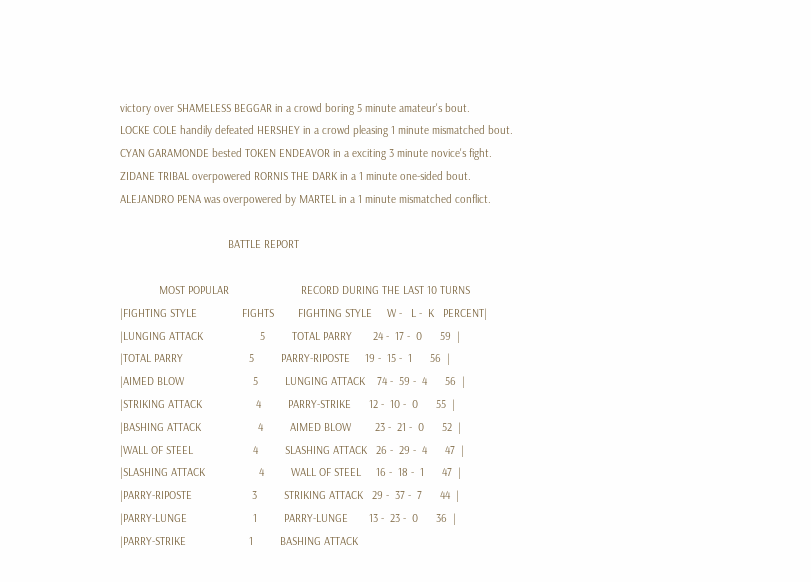victory over SHAMELESS BEGGAR in a crowd boring 5 minute amateur's bout.
LOCKE COLE handily defeated HERSHEY in a crowd pleasing 1 minute mismatched bout.
CYAN GARAMONDE bested TOKEN ENDEAVOR in a exciting 3 minute novice's fight.
ZIDANE TRIBAL overpowered RORNIS THE DARK in a 1 minute one-sided bout.
ALEJANDRO PENA was overpowered by MARTEL in a 1 minute mismatched conflict.

                                    BATTLE REPORT

             MOST POPULAR                        RECORD DURING THE LAST 10 TURNS
|FIGHTING STYLE               FIGHTS        FIGHTING STYLE     W -   L -  K   PERCENT|
|LUNGING ATTACK                   5         TOTAL PARRY       24 -  17 -  0      59  |
|TOTAL PARRY                      5         PARRY-RIPOSTE     19 -  15 -  1      56  |
|AIMED BLOW                       5         LUNGING ATTACK    74 -  59 -  4      56  |
|STRIKING ATTACK                  4         PARRY-STRIKE      12 -  10 -  0      55  |
|BASHING ATTACK                   4         AIMED BLOW        23 -  21 -  0      52  |
|WALL OF STEEL                    4         SLASHING ATTACK   26 -  29 -  4      47  |
|SLASHING ATTACK                  4         WALL OF STEEL     16 -  18 -  1      47  |
|PARRY-RIPOSTE                    3         STRIKING ATTACK   29 -  37 -  7      44  |
|PARRY-LUNGE                      1         PARRY-LUNGE       13 -  23 -  0      36  |
|PARRY-STRIKE                     1         BASHING ATTACK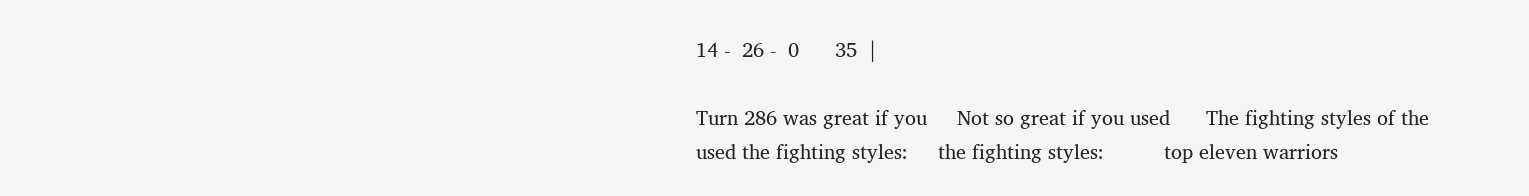14 -  26 -  0      35  |

Turn 286 was great if you     Not so great if you used      The fighting styles of the
used the fighting styles:     the fighting styles:          top eleven warriors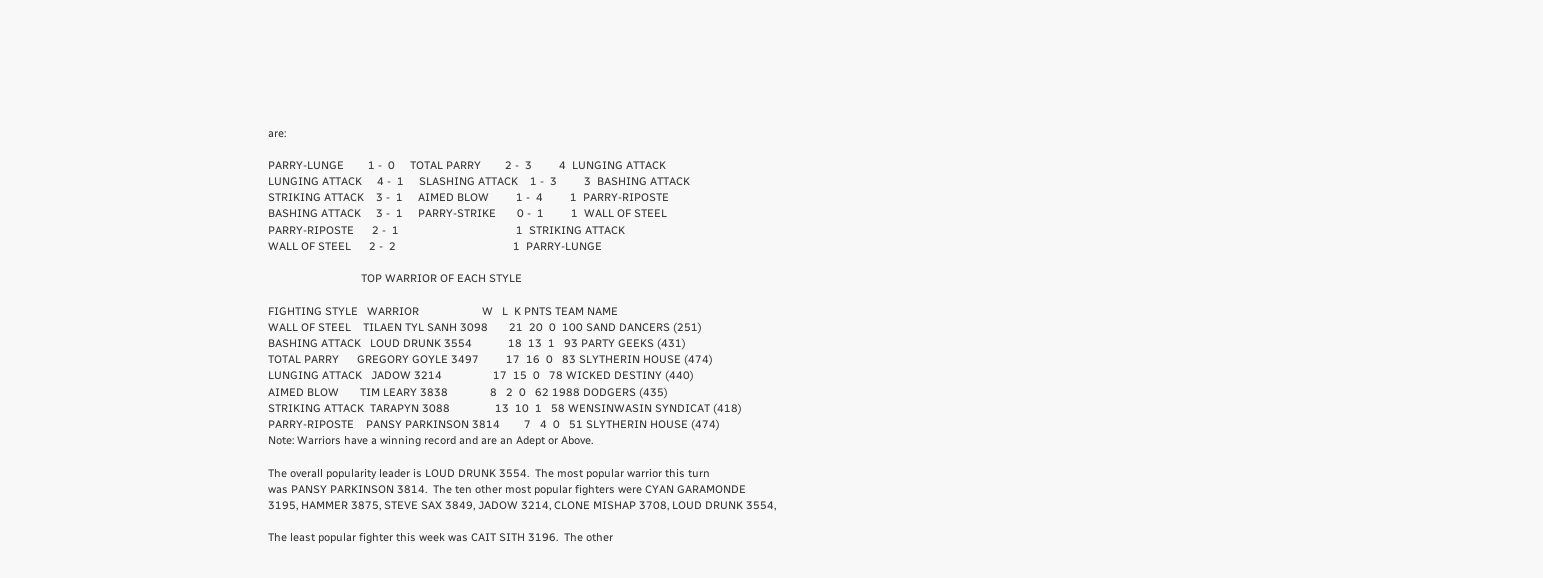are:

PARRY-LUNGE        1 -  0     TOTAL PARRY        2 -  3         4  LUNGING ATTACK
LUNGING ATTACK     4 -  1     SLASHING ATTACK    1 -  3         3  BASHING ATTACK
STRIKING ATTACK    3 -  1     AIMED BLOW         1 -  4         1  PARRY-RIPOSTE
BASHING ATTACK     3 -  1     PARRY-STRIKE       0 -  1         1  WALL OF STEEL
PARRY-RIPOSTE      2 -  1                                       1  STRIKING ATTACK
WALL OF STEEL      2 -  2                                       1  PARRY-LUNGE

                               TOP WARRIOR OF EACH STYLE

FIGHTING STYLE   WARRIOR                     W   L  K PNTS TEAM NAME
WALL OF STEEL    TILAEN TYL SANH 3098       21  20  0  100 SAND DANCERS (251)
BASHING ATTACK   LOUD DRUNK 3554            18  13  1   93 PARTY GEEKS (431)
TOTAL PARRY      GREGORY GOYLE 3497         17  16  0   83 SLYTHERIN HOUSE (474)
LUNGING ATTACK   JADOW 3214                 17  15  0   78 WICKED DESTINY (440)
AIMED BLOW       TIM LEARY 3838              8   2  0   62 1988 DODGERS (435)
STRIKING ATTACK  TARAPYN 3088               13  10  1   58 WENSINWASIN SYNDICAT (418)
PARRY-RIPOSTE    PANSY PARKINSON 3814        7   4  0   51 SLYTHERIN HOUSE (474)
Note: Warriors have a winning record and are an Adept or Above.

The overall popularity leader is LOUD DRUNK 3554.  The most popular warrior this turn
was PANSY PARKINSON 3814.  The ten other most popular fighters were CYAN GARAMONDE
3195, HAMMER 3875, STEVE SAX 3849, JADOW 3214, CLONE MISHAP 3708, LOUD DRUNK 3554,

The least popular fighter this week was CAIT SITH 3196.  The other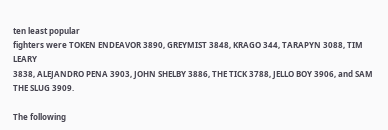ten least popular
fighters were TOKEN ENDEAVOR 3890, GREYMIST 3848, KRAGO 344, TARAPYN 3088, TIM LEARY
3838, ALEJANDRO PENA 3903, JOHN SHELBY 3886, THE TICK 3788, JELLO BOY 3906, and SAM
THE SLUG 3909.

The following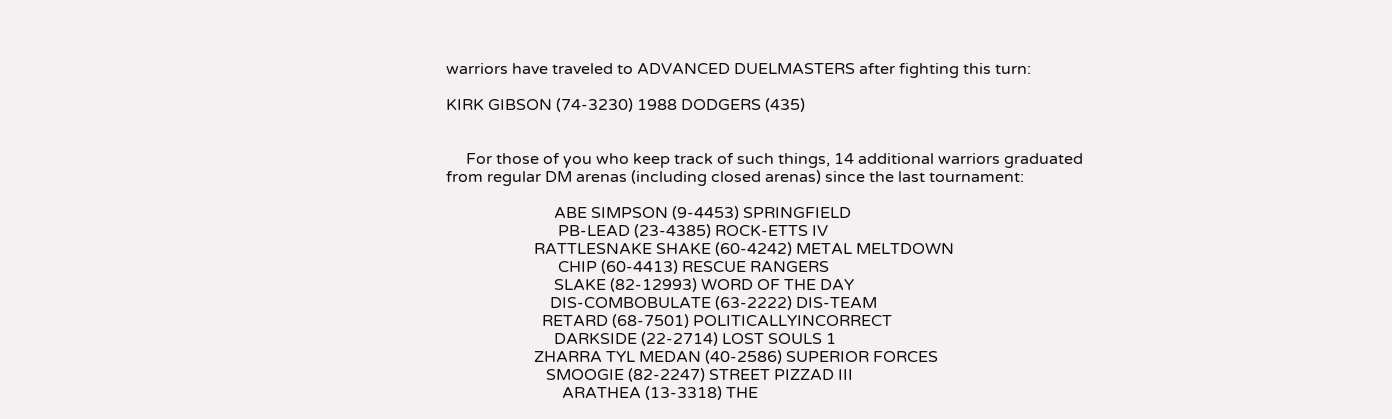warriors have traveled to ADVANCED DUELMASTERS after fighting this turn:

KIRK GIBSON (74-3230) 1988 DODGERS (435)


     For those of you who keep track of such things, 14 additional warriors graduated
from regular DM arenas (including closed arenas) since the last tournament:

                           ABE SIMPSON (9-4453) SPRINGFIELD
                            PB-LEAD (23-4385) ROCK-ETTS IV
                      RATTLESNAKE SHAKE (60-4242) METAL MELTDOWN
                            CHIP (60-4413) RESCUE RANGERS
                           SLAKE (82-12993) WORD OF THE DAY
                          DIS-COMBOBULATE (63-2222) DIS-TEAM
                        RETARD (68-7501) POLITICALLYINCORRECT
                           DARKSIDE (22-2714) LOST SOULS 1
                      ZHARRA TYL MEDAN (40-2586) SUPERIOR FORCES
                         SMOOGIE (82-2247) STREET PIZZAD III
                             ARATHEA (13-3318) THE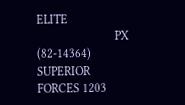ELITE
                          PX (82-14364) SUPERIOR FORCES 1203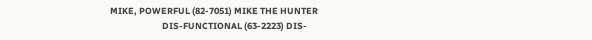MIKE, POWERFUL (82-7051) MIKE THE HUNTER
                          DIS-FUNCTIONAL (63-2223) DIS-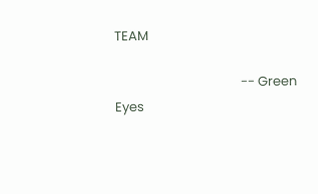TEAM

                                          -- Green Eyes